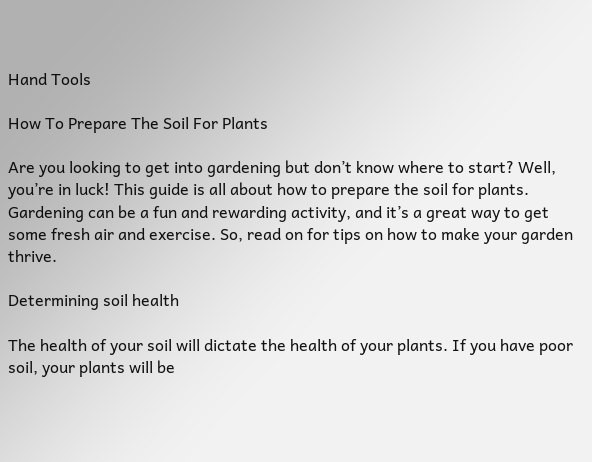Hand Tools

How To Prepare The Soil For Plants

Are you looking to get into gardening but don’t know where to start? Well, you’re in luck! This guide is all about how to prepare the soil for plants. Gardening can be a fun and rewarding activity, and it’s a great way to get some fresh air and exercise. So, read on for tips on how to make your garden thrive.

Determining soil health

The health of your soil will dictate the health of your plants. If you have poor soil, your plants will be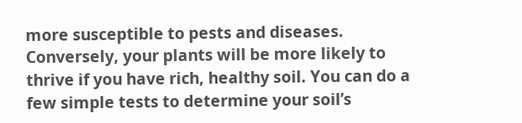more susceptible to pests and diseases. Conversely, your plants will be more likely to thrive if you have rich, healthy soil. You can do a few simple tests to determine your soil’s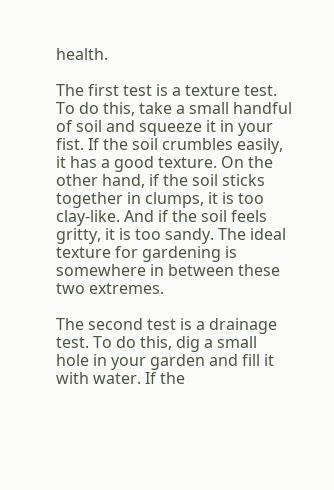health.

The first test is a texture test. To do this, take a small handful of soil and squeeze it in your fist. If the soil crumbles easily, it has a good texture. On the other hand, if the soil sticks together in clumps, it is too clay-like. And if the soil feels gritty, it is too sandy. The ideal texture for gardening is somewhere in between these two extremes.

The second test is a drainage test. To do this, dig a small hole in your garden and fill it with water. If the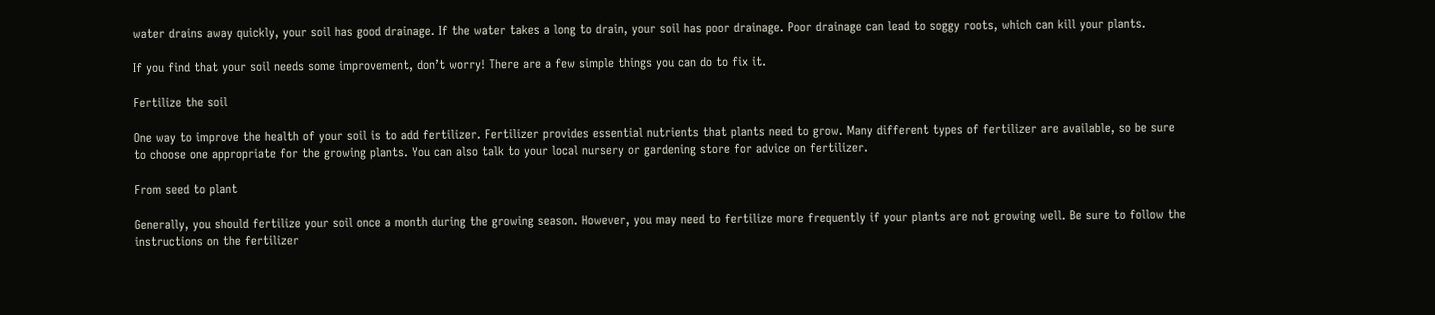water drains away quickly, your soil has good drainage. If the water takes a long to drain, your soil has poor drainage. Poor drainage can lead to soggy roots, which can kill your plants.

If you find that your soil needs some improvement, don’t worry! There are a few simple things you can do to fix it.

Fertilize the soil

One way to improve the health of your soil is to add fertilizer. Fertilizer provides essential nutrients that plants need to grow. Many different types of fertilizer are available, so be sure to choose one appropriate for the growing plants. You can also talk to your local nursery or gardening store for advice on fertilizer.

From seed to plant

Generally, you should fertilize your soil once a month during the growing season. However, you may need to fertilize more frequently if your plants are not growing well. Be sure to follow the instructions on the fertilizer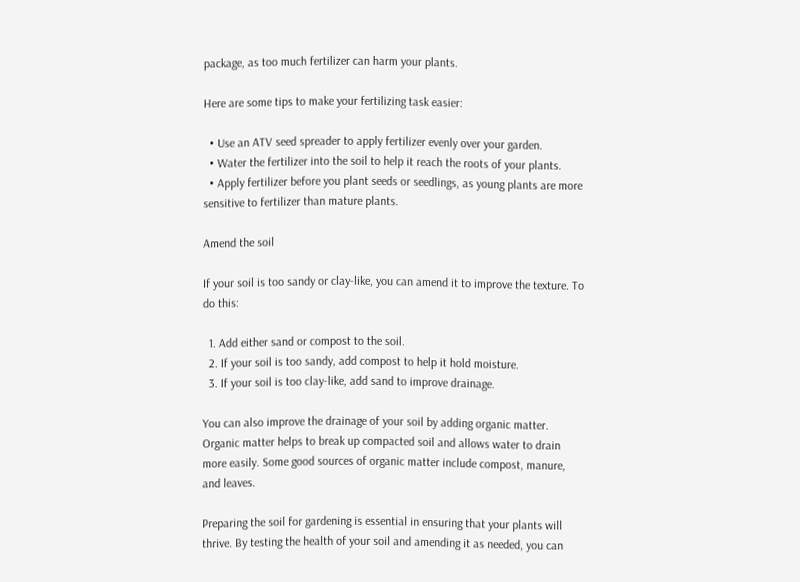package, as too much fertilizer can harm your plants.

Here are some tips to make your fertilizing task easier:

  • Use an ATV seed spreader to apply fertilizer evenly over your garden.
  • Water the fertilizer into the soil to help it reach the roots of your plants.
  • Apply fertilizer before you plant seeds or seedlings, as young plants are more sensitive to fertilizer than mature plants.

Amend the soil

If your soil is too sandy or clay-like, you can amend it to improve the texture. To do this:

  1. Add either sand or compost to the soil.
  2. If your soil is too sandy, add compost to help it hold moisture.
  3. If your soil is too clay-like, add sand to improve drainage.

You can also improve the drainage of your soil by adding organic matter. Organic matter helps to break up compacted soil and allows water to drain more easily. Some good sources of organic matter include compost, manure, and leaves.

Preparing the soil for gardening is essential in ensuring that your plants will thrive. By testing the health of your soil and amending it as needed, you can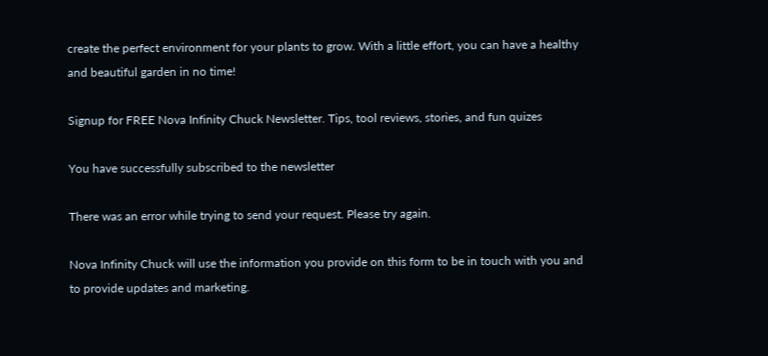create the perfect environment for your plants to grow. With a little effort, you can have a healthy and beautiful garden in no time!

Signup for FREE Nova Infinity Chuck Newsletter. Tips, tool reviews, stories, and fun quizes

You have successfully subscribed to the newsletter

There was an error while trying to send your request. Please try again.

Nova Infinity Chuck will use the information you provide on this form to be in touch with you and to provide updates and marketing.